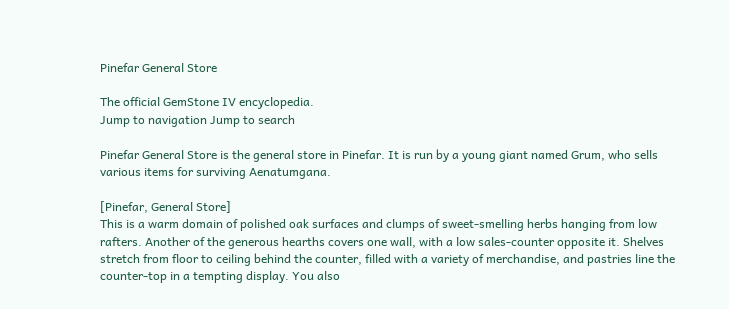Pinefar General Store

The official GemStone IV encyclopedia.
Jump to navigation Jump to search

Pinefar General Store is the general store in Pinefar. It is run by a young giant named Grum, who sells various items for surviving Aenatumgana.

[Pinefar, General Store]
This is a warm domain of polished oak surfaces and clumps of sweet-smelling herbs hanging from low rafters. Another of the generous hearths covers one wall, with a low sales-counter opposite it. Shelves stretch from floor to ceiling behind the counter, filled with a variety of merchandise, and pastries line the counter-top in a tempting display. You also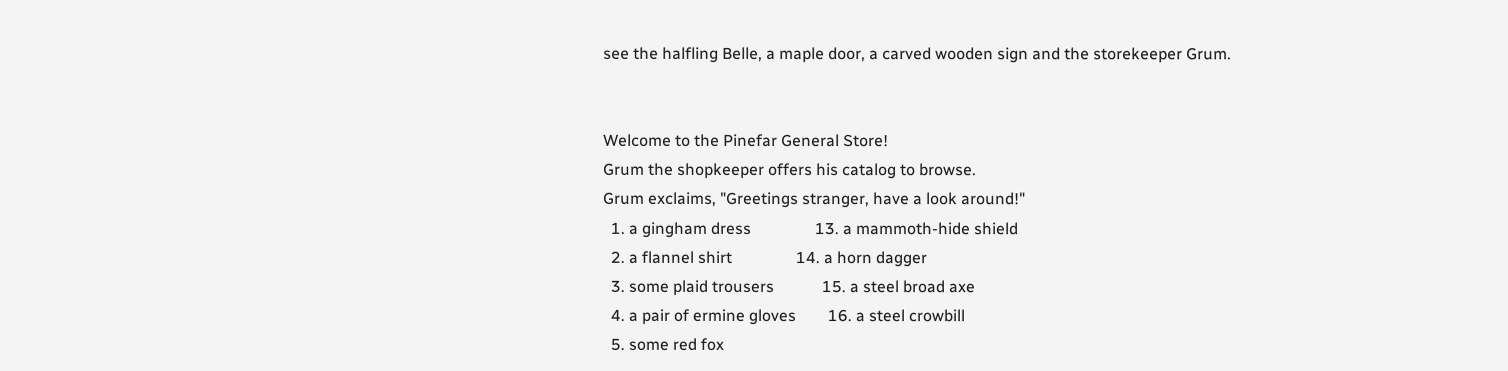see the halfling Belle, a maple door, a carved wooden sign and the storekeeper Grum.


Welcome to the Pinefar General Store!
Grum the shopkeeper offers his catalog to browse.
Grum exclaims, "Greetings stranger, have a look around!"
  1. a gingham dress                13. a mammoth-hide shield
  2. a flannel shirt                14. a horn dagger
  3. some plaid trousers            15. a steel broad axe
  4. a pair of ermine gloves        16. a steel crowbill
  5. some red fox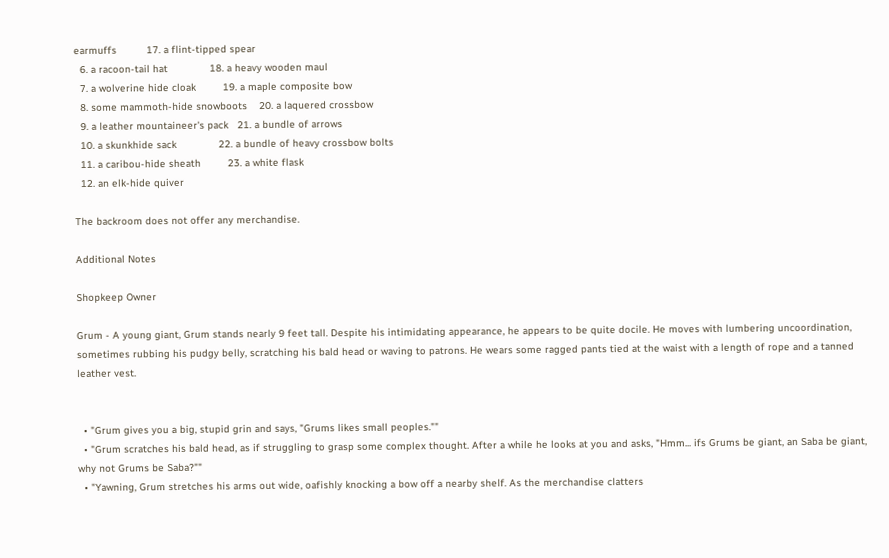earmuffs          17. a flint-tipped spear
  6. a racoon-tail hat              18. a heavy wooden maul
  7. a wolverine hide cloak         19. a maple composite bow
  8. some mammoth-hide snowboots    20. a laquered crossbow
  9. a leather mountaineer's pack   21. a bundle of arrows
  10. a skunkhide sack              22. a bundle of heavy crossbow bolts
  11. a caribou-hide sheath         23. a white flask
  12. an elk-hide quiver

The backroom does not offer any merchandise.

Additional Notes

Shopkeep Owner

Grum - A young giant, Grum stands nearly 9 feet tall. Despite his intimidating appearance, he appears to be quite docile. He moves with lumbering uncoordination, sometimes rubbing his pudgy belly, scratching his bald head or waving to patrons. He wears some ragged pants tied at the waist with a length of rope and a tanned leather vest.


  • "Grum gives you a big, stupid grin and says, "Grums likes small peoples.""
  • "Grum scratches his bald head, as if struggling to grasp some complex thought. After a while he looks at you and asks, "Hmm... ifs Grums be giant, an Saba be giant, why not Grums be Saba?""
  • "Yawning, Grum stretches his arms out wide, oafishly knocking a bow off a nearby shelf. As the merchandise clatters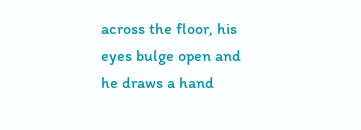across the floor, his eyes bulge open and he draws a hand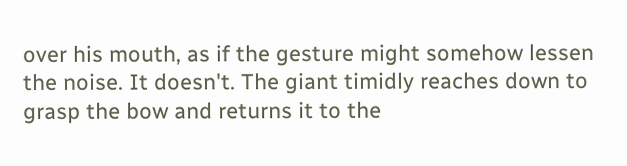over his mouth, as if the gesture might somehow lessen the noise. It doesn't. The giant timidly reaches down to grasp the bow and returns it to the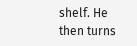shelf. He then turns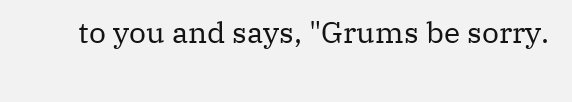to you and says, "Grums be sorry.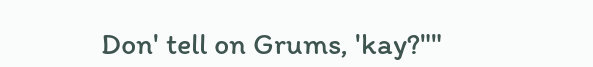Don' tell on Grums, 'kay?""